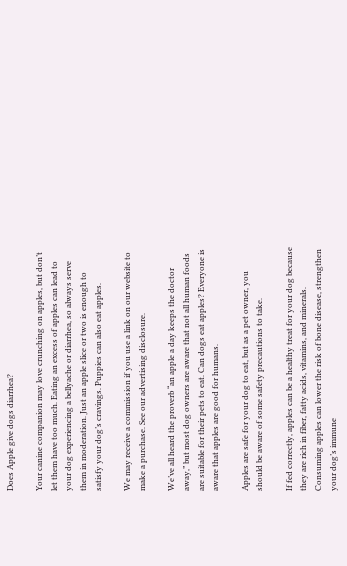Does Apple give dogs diarrhea?

Your canine companion may love crunching on apples, but don’t let them have too much. Eating an excess of apples can lead to your dog experiencing a bellyache or diarrhea, so always serve them in moderation. Just an apple slice or two is enough to satisfy your dog’s cravings. Puppies can also eat apples.

We may receive a commission if you use a link on our website to make a purchase. See our advertising disclosure.

We’ve all heard the proverb “an apple a day keeps the doctor away,” but most dog owners are aware that not all human foods are suitable for their pets to eat. Can dogs eat apples? Everyone is aware that apples are good for humans.

Apples are safe for your dog to eat, but as a pet owner, you should be aware of some safety precautions to take.

If fed correctly, apples can be a healthy treat for your dog because they are rich in fiber, fatty acids, vitamins, and minerals. Consuming apples can lower the risk of bone disease, strengthen your dog’s immune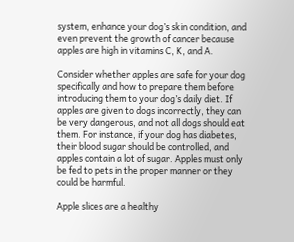system, enhance your dog’s skin condition, and even prevent the growth of cancer because apples are high in vitamins C, K, and A.

Consider whether apples are safe for your dog specifically and how to prepare them before introducing them to your dog’s daily diet. If apples are given to dogs incorrectly, they can be very dangerous, and not all dogs should eat them. For instance, if your dog has diabetes, their blood sugar should be controlled, and apples contain a lot of sugar. Apples must only be fed to pets in the proper manner or they could be harmful.

Apple slices are a healthy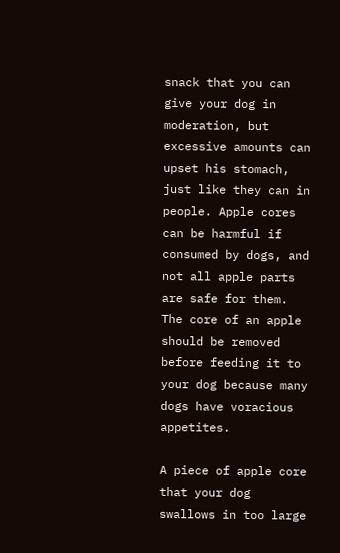snack that you can give your dog in moderation, but excessive amounts can upset his stomach, just like they can in people. Apple cores can be harmful if consumed by dogs, and not all apple parts are safe for them. The core of an apple should be removed before feeding it to your dog because many dogs have voracious appetites.

A piece of apple core that your dog swallows in too large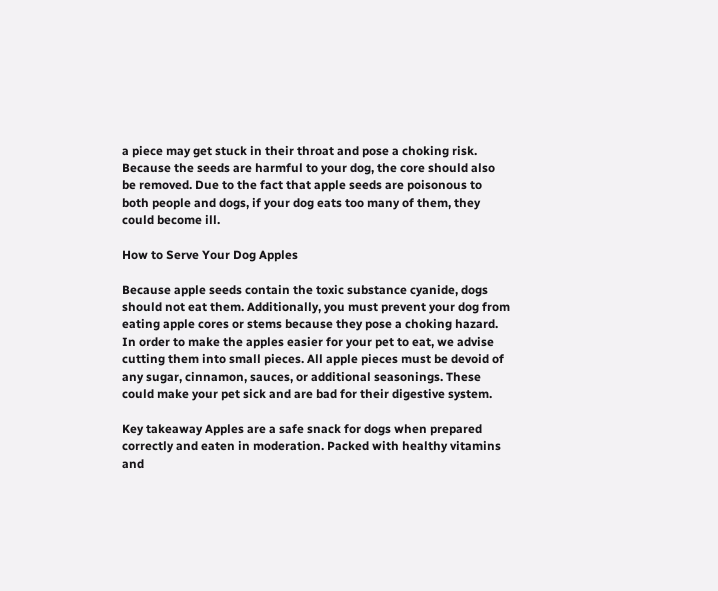a piece may get stuck in their throat and pose a choking risk. Because the seeds are harmful to your dog, the core should also be removed. Due to the fact that apple seeds are poisonous to both people and dogs, if your dog eats too many of them, they could become ill.

How to Serve Your Dog Apples

Because apple seeds contain the toxic substance cyanide, dogs should not eat them. Additionally, you must prevent your dog from eating apple cores or stems because they pose a choking hazard. In order to make the apples easier for your pet to eat, we advise cutting them into small pieces. All apple pieces must be devoid of any sugar, cinnamon, sauces, or additional seasonings. These could make your pet sick and are bad for their digestive system.

Key takeaway Apples are a safe snack for dogs when prepared correctly and eaten in moderation. Packed with healthy vitamins and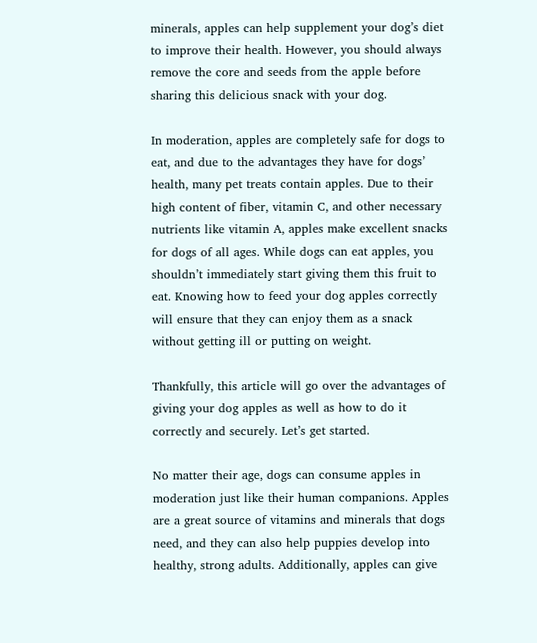minerals, apples can help supplement your dog’s diet to improve their health. However, you should always remove the core and seeds from the apple before sharing this delicious snack with your dog.

In moderation, apples are completely safe for dogs to eat, and due to the advantages they have for dogs’ health, many pet treats contain apples. Due to their high content of fiber, vitamin C, and other necessary nutrients like vitamin A, apples make excellent snacks for dogs of all ages. While dogs can eat apples, you shouldn’t immediately start giving them this fruit to eat. Knowing how to feed your dog apples correctly will ensure that they can enjoy them as a snack without getting ill or putting on weight.

Thankfully, this article will go over the advantages of giving your dog apples as well as how to do it correctly and securely. Let’s get started.

No matter their age, dogs can consume apples in moderation just like their human companions. Apples are a great source of vitamins and minerals that dogs need, and they can also help puppies develop into healthy, strong adults. Additionally, apples can give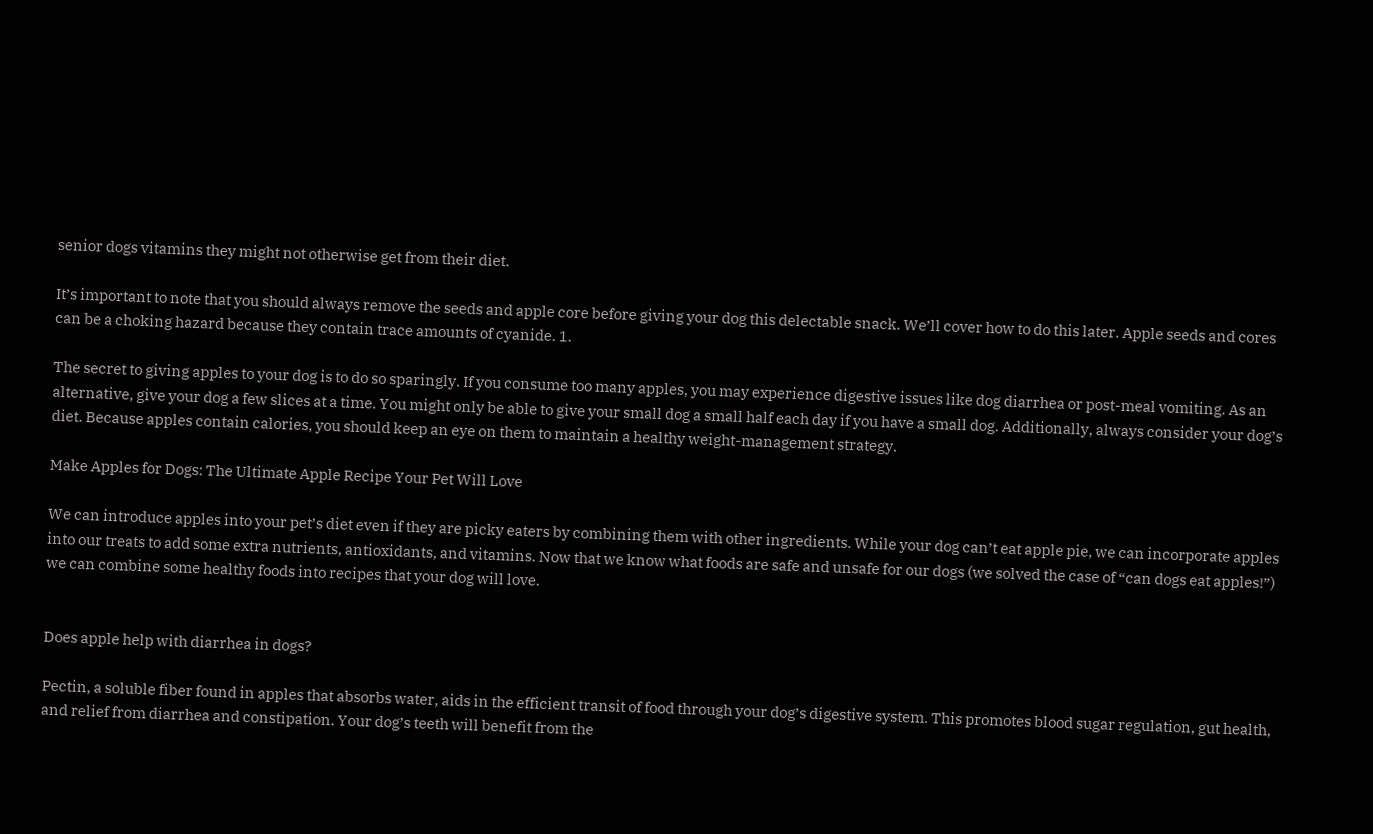senior dogs vitamins they might not otherwise get from their diet.

It’s important to note that you should always remove the seeds and apple core before giving your dog this delectable snack. We’ll cover how to do this later. Apple seeds and cores can be a choking hazard because they contain trace amounts of cyanide. 1.

The secret to giving apples to your dog is to do so sparingly. If you consume too many apples, you may experience digestive issues like dog diarrhea or post-meal vomiting. As an alternative, give your dog a few slices at a time. You might only be able to give your small dog a small half each day if you have a small dog. Additionally, always consider your dog’s diet. Because apples contain calories, you should keep an eye on them to maintain a healthy weight-management strategy.

Make Apples for Dogs: The Ultimate Apple Recipe Your Pet Will Love

We can introduce apples into your pet’s diet even if they are picky eaters by combining them with other ingredients. While your dog can’t eat apple pie, we can incorporate apples into our treats to add some extra nutrients, antioxidants, and vitamins. Now that we know what foods are safe and unsafe for our dogs (we solved the case of “can dogs eat apples!”) we can combine some healthy foods into recipes that your dog will love.


Does apple help with diarrhea in dogs?

Pectin, a soluble fiber found in apples that absorbs water, aids in the efficient transit of food through your dog’s digestive system. This promotes blood sugar regulation, gut health, and relief from diarrhea and constipation. Your dog’s teeth will benefit from the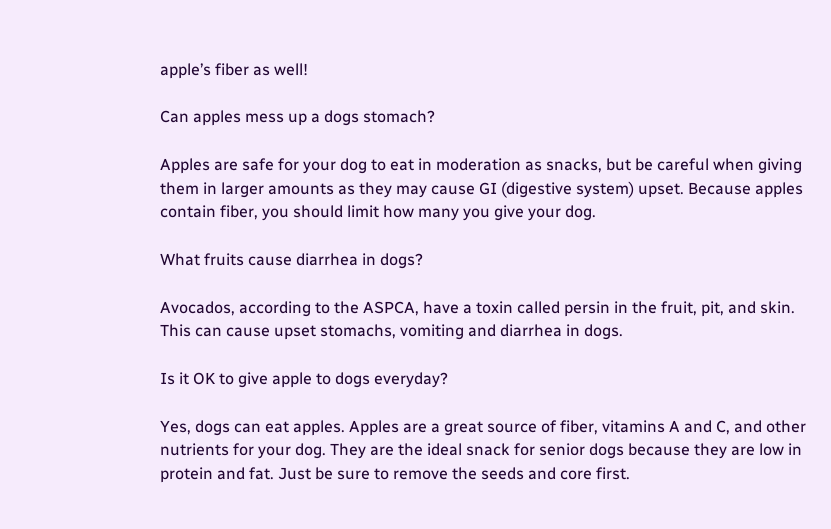apple’s fiber as well!

Can apples mess up a dogs stomach?

Apples are safe for your dog to eat in moderation as snacks, but be careful when giving them in larger amounts as they may cause GI (digestive system) upset. Because apples contain fiber, you should limit how many you give your dog.

What fruits cause diarrhea in dogs?

Avocados, according to the ASPCA, have a toxin called persin in the fruit, pit, and skin. This can cause upset stomachs, vomiting and diarrhea in dogs.

Is it OK to give apple to dogs everyday?

Yes, dogs can eat apples. Apples are a great source of fiber, vitamins A and C, and other nutrients for your dog. They are the ideal snack for senior dogs because they are low in protein and fat. Just be sure to remove the seeds and core first.